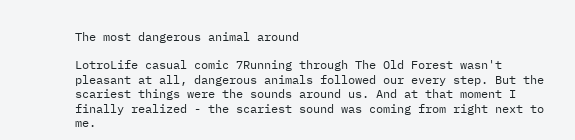The most dangerous animal around

LotroLife casual comic 7Running through The Old Forest wasn't pleasant at all, dangerous animals followed our every step. But the scariest things were the sounds around us. And at that moment I finally realized - the scariest sound was coming from right next to me.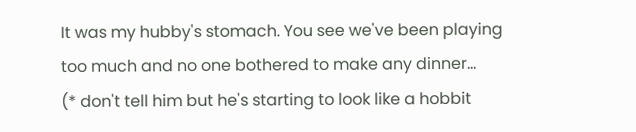It was my hubby's stomach. You see we've been playing too much and no one bothered to make any dinner...
(* don't tell him but he's starting to look like a hobbit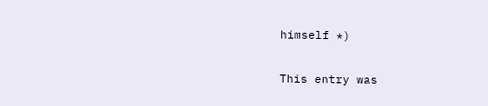himself *)

This entry was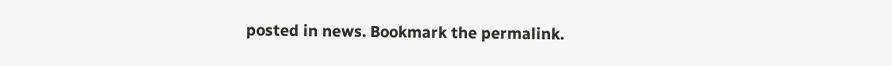posted in news. Bookmark the permalink.